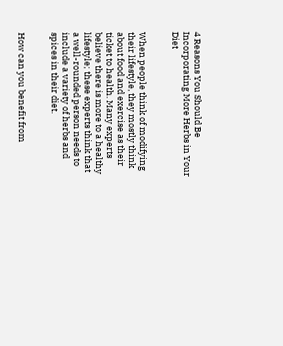4 Reasons You Should Be Incorporating More Herbs in Your Diet


When people think of modifying their lifestyle, they mostly think about food and exercise as their ticket to health. Many experts believe there is more to a healthy lifestyle; these experts think that a well-rounded person needs to include a variety of herbs and spices in their diet.


How can you benefit from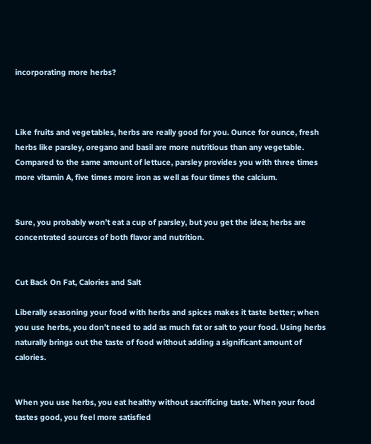incorporating more herbs?



Like fruits and vegetables, herbs are really good for you. Ounce for ounce, fresh herbs like parsley, oregano and basil are more nutritious than any vegetable. Compared to the same amount of lettuce, parsley provides you with three times more vitamin A, five times more iron as well as four times the calcium.


Sure, you probably won’t eat a cup of parsley, but you get the idea; herbs are concentrated sources of both flavor and nutrition.


Cut Back On Fat, Calories and Salt

Liberally seasoning your food with herbs and spices makes it taste better; when you use herbs, you don’t need to add as much fat or salt to your food. Using herbs naturally brings out the taste of food without adding a significant amount of calories.


When you use herbs, you eat healthy without sacrificing taste. When your food tastes good, you feel more satisfied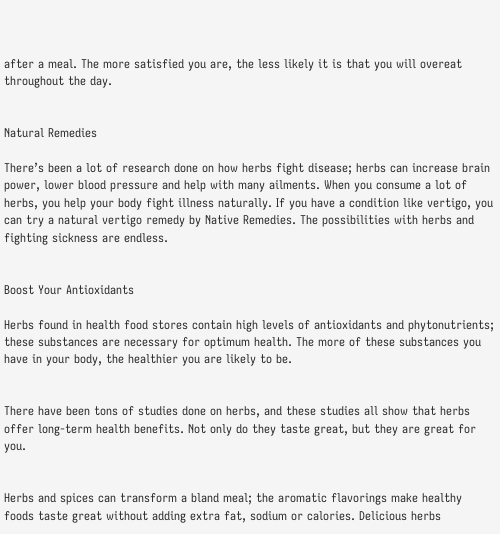after a meal. The more satisfied you are, the less likely it is that you will overeat throughout the day.


Natural Remedies

There’s been a lot of research done on how herbs fight disease; herbs can increase brain power, lower blood pressure and help with many ailments. When you consume a lot of herbs, you help your body fight illness naturally. If you have a condition like vertigo, you can try a natural vertigo remedy by Native Remedies. The possibilities with herbs and fighting sickness are endless.


Boost Your Antioxidants

Herbs found in health food stores contain high levels of antioxidants and phytonutrients; these substances are necessary for optimum health. The more of these substances you have in your body, the healthier you are likely to be.


There have been tons of studies done on herbs, and these studies all show that herbs offer long-term health benefits. Not only do they taste great, but they are great for you.


Herbs and spices can transform a bland meal; the aromatic flavorings make healthy foods taste great without adding extra fat, sodium or calories. Delicious herbs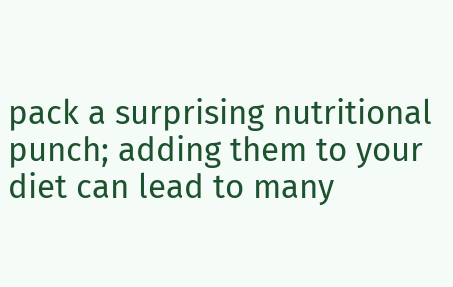pack a surprising nutritional punch; adding them to your diet can lead to many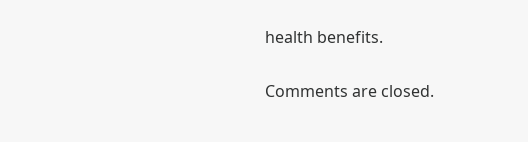health benefits.

Comments are closed.